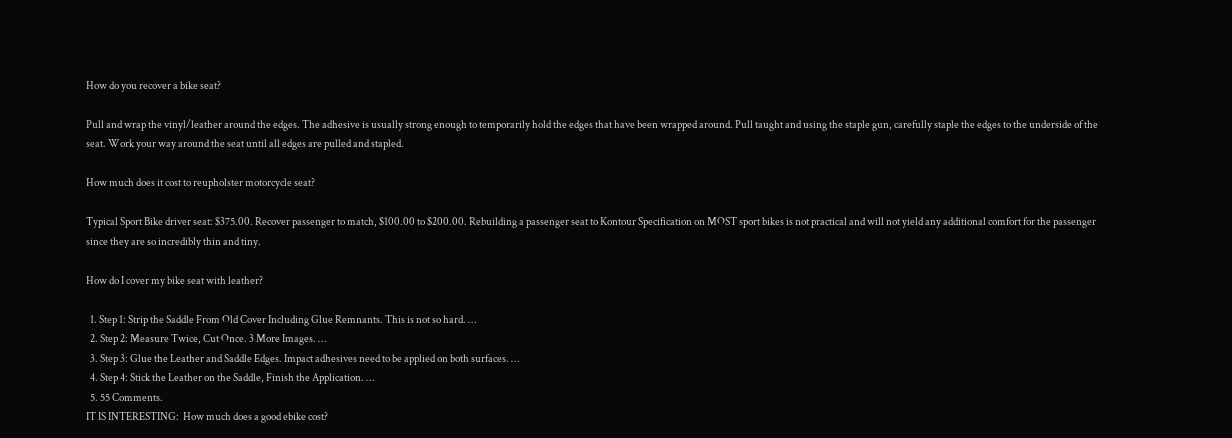How do you recover a bike seat?

Pull and wrap the vinyl/leather around the edges. The adhesive is usually strong enough to temporarily hold the edges that have been wrapped around. Pull taught and using the staple gun, carefully staple the edges to the underside of the seat. Work your way around the seat until all edges are pulled and stapled.

How much does it cost to reupholster motorcycle seat?

Typical Sport Bike driver seat: $375.00. Recover passenger to match, $100.00 to $200.00. Rebuilding a passenger seat to Kontour Specification on MOST sport bikes is not practical and will not yield any additional comfort for the passenger since they are so incredibly thin and tiny.

How do I cover my bike seat with leather?

  1. Step 1: Strip the Saddle From Old Cover Including Glue Remnants. This is not so hard. …
  2. Step 2: Measure Twice, Cut Once. 3 More Images. …
  3. Step 3: Glue the Leather and Saddle Edges. Impact adhesives need to be applied on both surfaces. …
  4. Step 4: Stick the Leather on the Saddle, Finish the Application. …
  5. 55 Comments.
IT IS INTERESTING:  How much does a good ebike cost?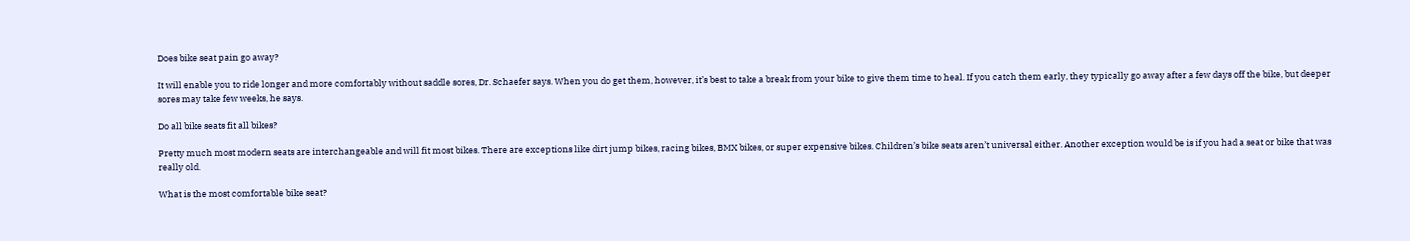Does bike seat pain go away?

It will enable you to ride longer and more comfortably without saddle sores, Dr. Schaefer says. When you do get them, however, it’s best to take a break from your bike to give them time to heal. If you catch them early, they typically go away after a few days off the bike, but deeper sores may take few weeks, he says.

Do all bike seats fit all bikes?

Pretty much most modern seats are interchangeable and will fit most bikes. There are exceptions like dirt jump bikes, racing bikes, BMX bikes, or super expensive bikes. Children’s bike seats aren’t universal either. Another exception would be is if you had a seat or bike that was really old.

What is the most comfortable bike seat?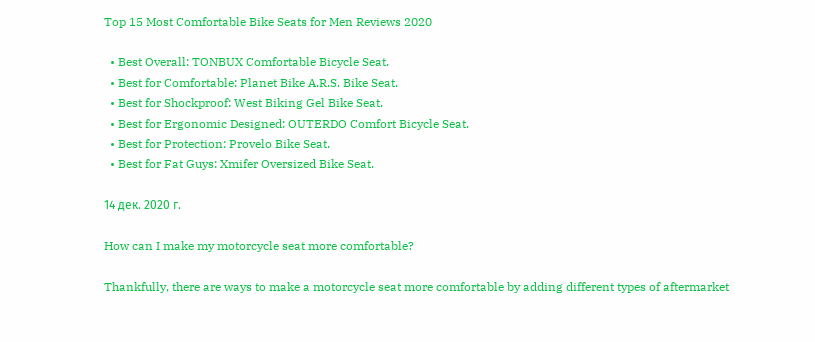Top 15 Most Comfortable Bike Seats for Men Reviews 2020

  • Best Overall: TONBUX Comfortable Bicycle Seat.
  • Best for Comfortable: Planet Bike A.R.S. Bike Seat.
  • Best for Shockproof: West Biking Gel Bike Seat.
  • Best for Ergonomic Designed: OUTERDO Comfort Bicycle Seat.
  • Best for Protection: Provelo Bike Seat.
  • Best for Fat Guys: Xmifer Oversized Bike Seat.

14 дек. 2020 г.

How can I make my motorcycle seat more comfortable?

Thankfully, there are ways to make a motorcycle seat more comfortable by adding different types of aftermarket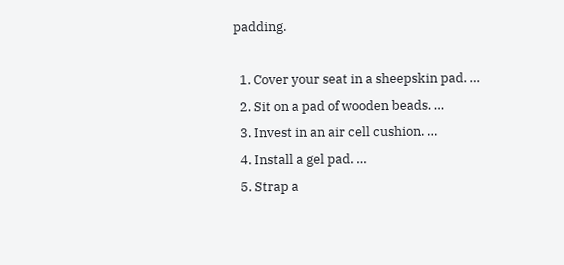padding.

  1. Cover your seat in a sheepskin pad. …
  2. Sit on a pad of wooden beads. …
  3. Invest in an air cell cushion. …
  4. Install a gel pad. …
  5. Strap a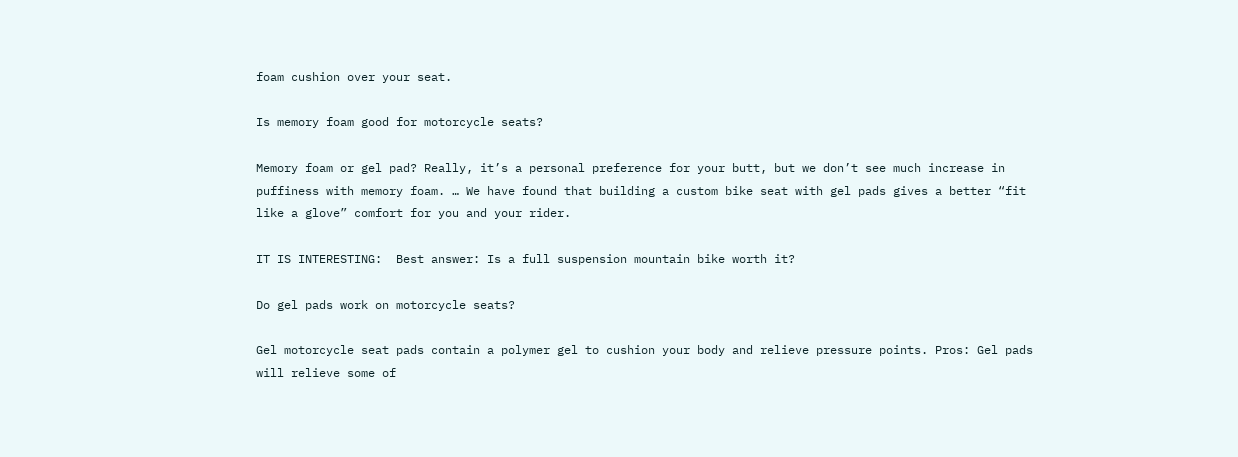foam cushion over your seat.

Is memory foam good for motorcycle seats?

Memory foam or gel pad? Really, it’s a personal preference for your butt, but we don’t see much increase in puffiness with memory foam. … We have found that building a custom bike seat with gel pads gives a better “fit like a glove” comfort for you and your rider.

IT IS INTERESTING:  Best answer: Is a full suspension mountain bike worth it?

Do gel pads work on motorcycle seats?

Gel motorcycle seat pads contain a polymer gel to cushion your body and relieve pressure points. Pros: Gel pads will relieve some of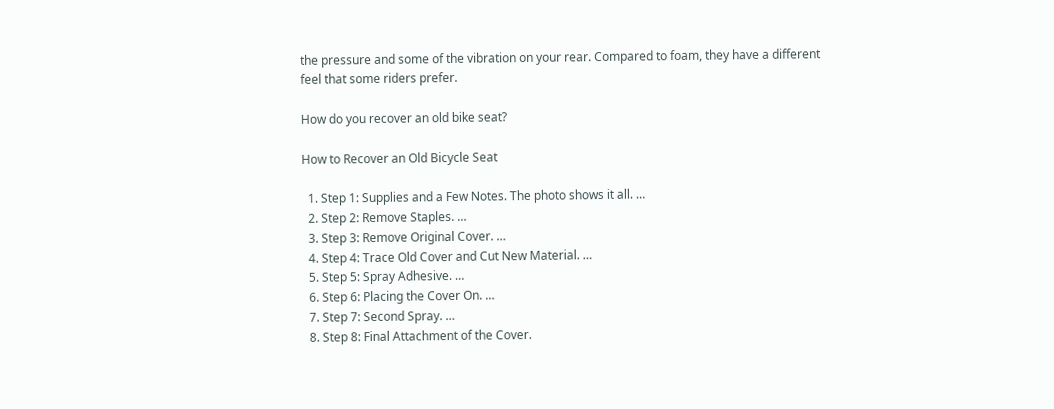the pressure and some of the vibration on your rear. Compared to foam, they have a different feel that some riders prefer.

How do you recover an old bike seat?

How to Recover an Old Bicycle Seat

  1. Step 1: Supplies and a Few Notes. The photo shows it all. …
  2. Step 2: Remove Staples. …
  3. Step 3: Remove Original Cover. …
  4. Step 4: Trace Old Cover and Cut New Material. …
  5. Step 5: Spray Adhesive. …
  6. Step 6: Placing the Cover On. …
  7. Step 7: Second Spray. …
  8. Step 8: Final Attachment of the Cover.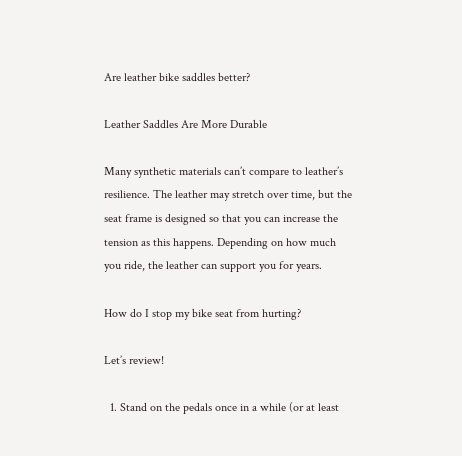Are leather bike saddles better?

Leather Saddles Are More Durable

Many synthetic materials can’t compare to leather’s resilience. The leather may stretch over time, but the seat frame is designed so that you can increase the tension as this happens. Depending on how much you ride, the leather can support you for years.

How do I stop my bike seat from hurting?

Let’s review!

  1. Stand on the pedals once in a while (or at least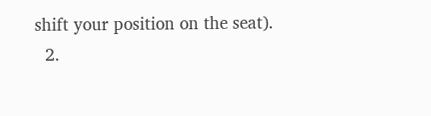shift your position on the seat).
  2.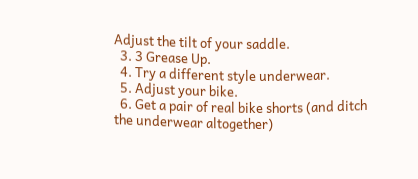Adjust the tilt of your saddle.
  3. 3 Grease Up.
  4. Try a different style underwear.
  5. Adjust your bike.
  6. Get a pair of real bike shorts (and ditch the underwear altogether)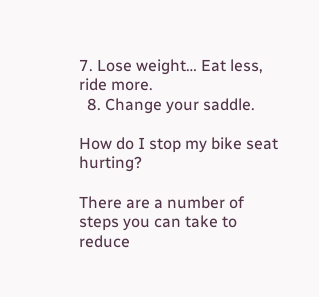7. Lose weight… Eat less, ride more.
  8. Change your saddle.

How do I stop my bike seat hurting?

There are a number of steps you can take to reduce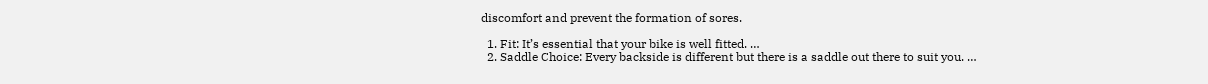discomfort and prevent the formation of sores.

  1. Fit: It’s essential that your bike is well fitted. …
  2. Saddle Choice: Every backside is different but there is a saddle out there to suit you. …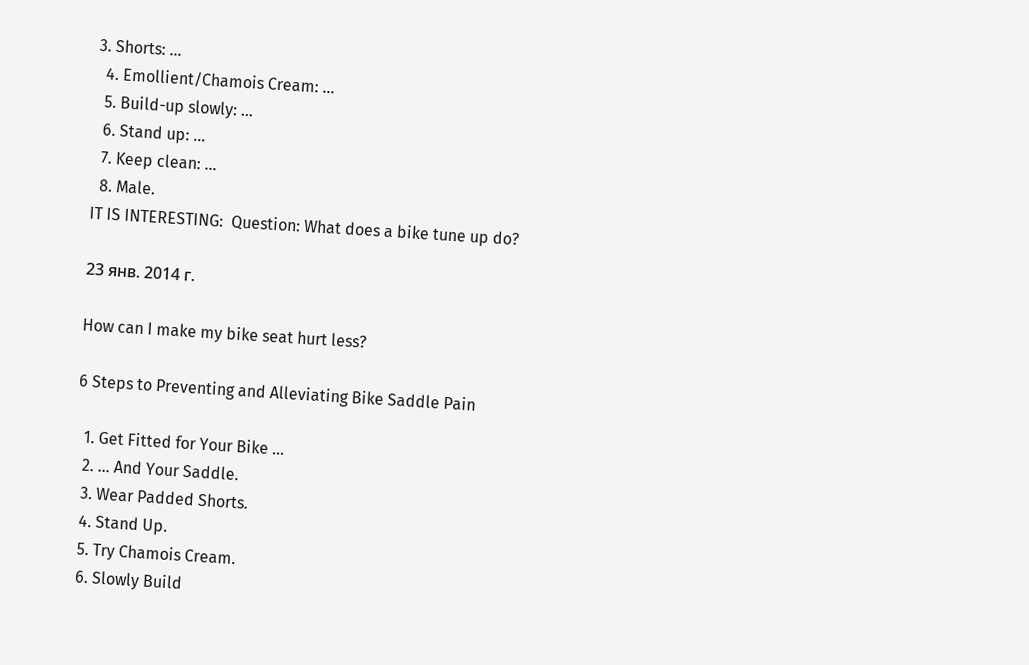3. Shorts: …
  4. Emollient/Chamois Cream: …
  5. Build-up slowly: …
  6. Stand up: …
  7. Keep clean: …
  8. Male.
IT IS INTERESTING:  Question: What does a bike tune up do?

23 янв. 2014 г.

How can I make my bike seat hurt less?

6 Steps to Preventing and Alleviating Bike Saddle Pain

  1. Get Fitted for Your Bike …
  2. … And Your Saddle.
  3. Wear Padded Shorts.
  4. Stand Up.
  5. Try Chamois Cream.
  6. Slowly Build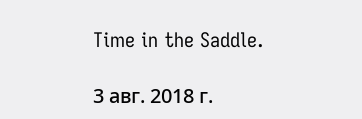Time in the Saddle.

3 авг. 2018 г.